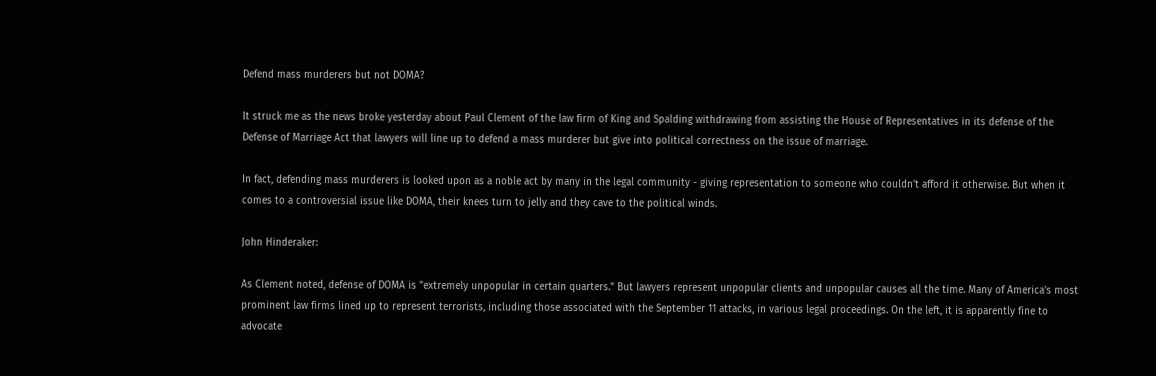Defend mass murderers but not DOMA?

It struck me as the news broke yesterday about Paul Clement of the law firm of King and Spalding withdrawing from assisting the House of Representatives in its defense of the Defense of Marriage Act that lawyers will line up to defend a mass murderer but give into political correctness on the issue of marriage.

In fact, defending mass murderers is looked upon as a noble act by many in the legal community - giving representation to someone who couldn't afford it otherwise. But when it comes to a controversial issue like DOMA, their knees turn to jelly and they cave to the political winds.

John Hinderaker:

As Clement noted, defense of DOMA is "extremely unpopular in certain quarters." But lawyers represent unpopular clients and unpopular causes all the time. Many of America's most prominent law firms lined up to represent terrorists, including those associated with the September 11 attacks, in various legal proceedings. On the left, it is apparently fine to advocate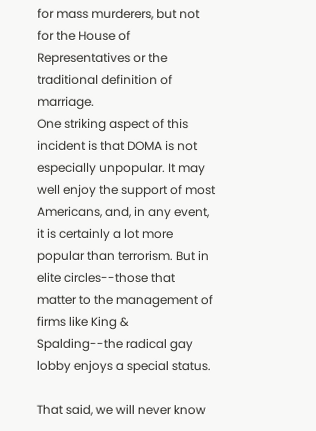for mass murderers, but not for the House of Representatives or the traditional definition of marriage.
One striking aspect of this incident is that DOMA is not especially unpopular. It may well enjoy the support of most Americans, and, in any event, it is certainly a lot more popular than terrorism. But in elite circles--those that matter to the management of firms like King & Spalding--the radical gay lobby enjoys a special status.

That said, we will never know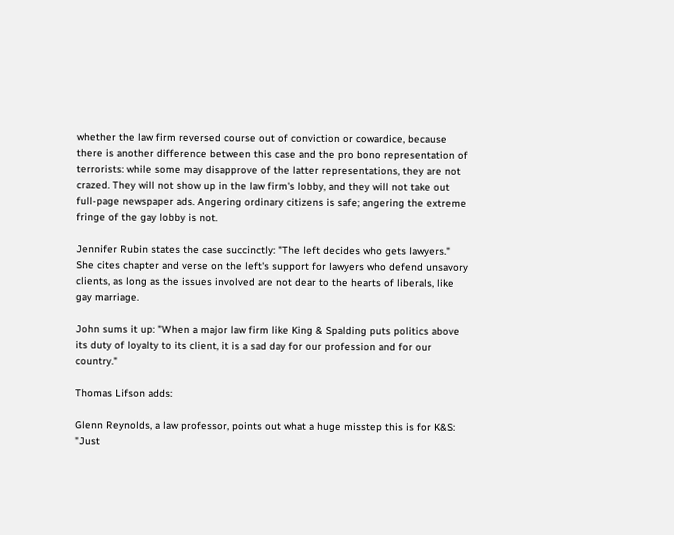whether the law firm reversed course out of conviction or cowardice, because there is another difference between this case and the pro bono representation of terrorists: while some may disapprove of the latter representations, they are not crazed. They will not show up in the law firm's lobby, and they will not take out full-page newspaper ads. Angering ordinary citizens is safe; angering the extreme fringe of the gay lobby is not.

Jennifer Rubin states the case succinctly: "The left decides who gets lawyers." She cites chapter and verse on the left's support for lawyers who defend unsavory clients, as long as the issues involved are not dear to the hearts of liberals, like gay marriage.

John sums it up: "When a major law firm like King & Spalding puts politics above its duty of loyalty to its client, it is a sad day for our profession and for our country."

Thomas Lifson adds:

Glenn Reynolds, a law professor, points out what a huge misstep this is for K&S: "Just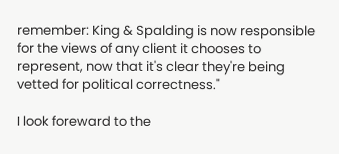remember: King & Spalding is now responsible for the views of any client it chooses to represent, now that it's clear they're being vetted for political correctness."

I look foreward to the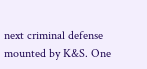next criminal defense mounted by K&S. One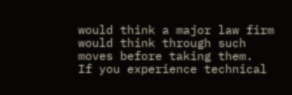would think a major law firm would think through such moves before taking them.
If you experience technical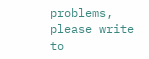problems, please write to